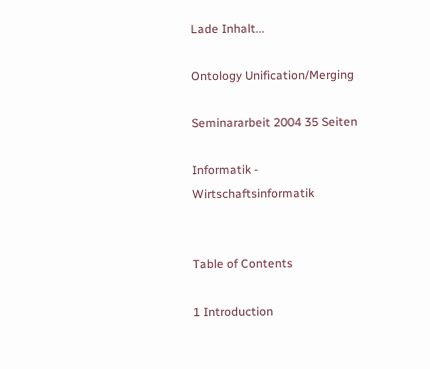Lade Inhalt...

Ontology Unification/Merging

Seminararbeit 2004 35 Seiten

Informatik - Wirtschaftsinformatik


Table of Contents

1 Introduction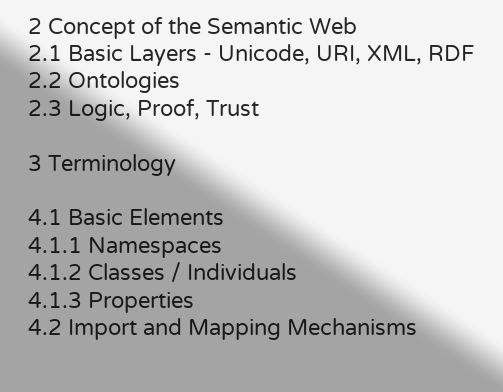2 Concept of the Semantic Web
2.1 Basic Layers - Unicode, URI, XML, RDF
2.2 Ontologies
2.3 Logic, Proof, Trust

3 Terminology

4.1 Basic Elements
4.1.1 Namespaces
4.1.2 Classes / Individuals
4.1.3 Properties
4.2 Import and Mapping Mechanisms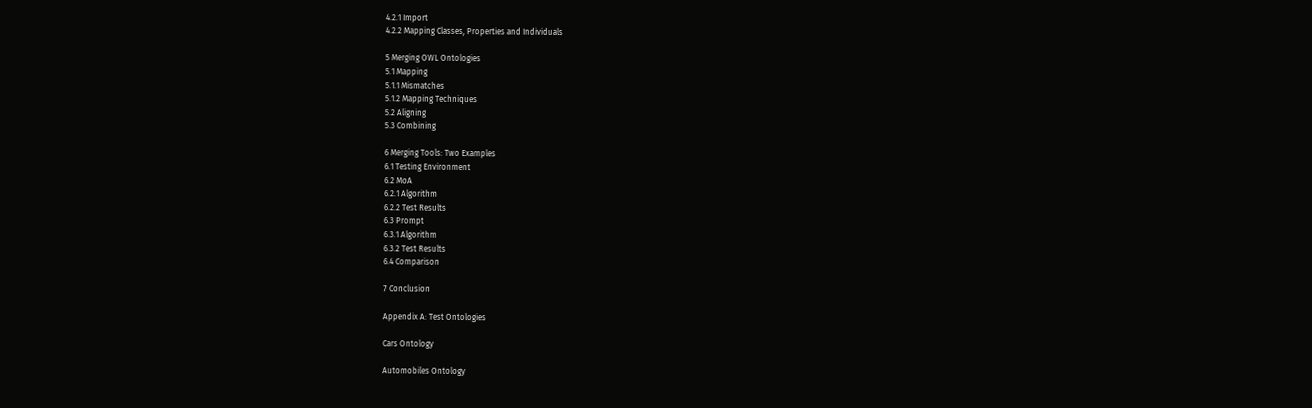4.2.1 Import
4.2.2 Mapping Classes, Properties and Individuals

5 Merging OWL Ontologies
5.1 Mapping
5.1.1 Mismatches
5.1.2 Mapping Techniques
5.2 Aligning
5.3 Combining

6 Merging Tools: Two Examples
6.1 Testing Environment
6.2 MoA
6.2.1 Algorithm
6.2.2 Test Results
6.3 Prompt
6.3.1 Algorithm
6.3.2 Test Results
6.4 Comparison

7 Conclusion

Appendix A: Test Ontologies

Cars Ontology

Automobiles Ontology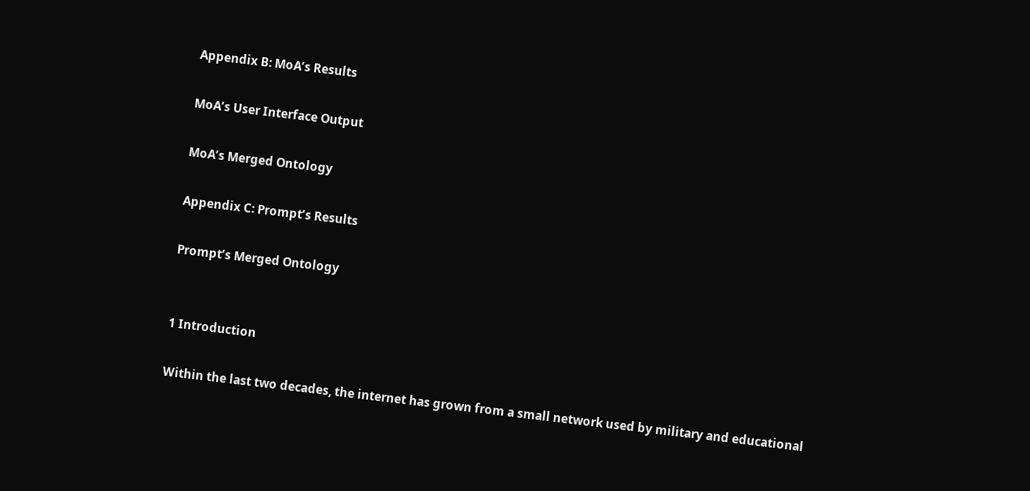Appendix B: MoA’s Results

MoA’s User Interface Output

MoA’s Merged Ontology

Appendix C: Prompt’s Results

Prompt’s Merged Ontology


1 Introduction

Within the last two decades, the internet has grown from a small network used by military and educational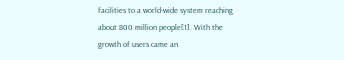facilities to a world-wide system reaching about 800 million people[1]. With the growth of users came an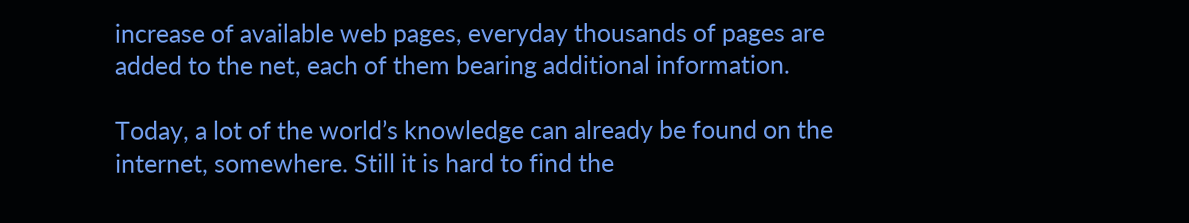increase of available web pages, everyday thousands of pages are added to the net, each of them bearing additional information.

Today, a lot of the world’s knowledge can already be found on the internet, somewhere. Still it is hard to find the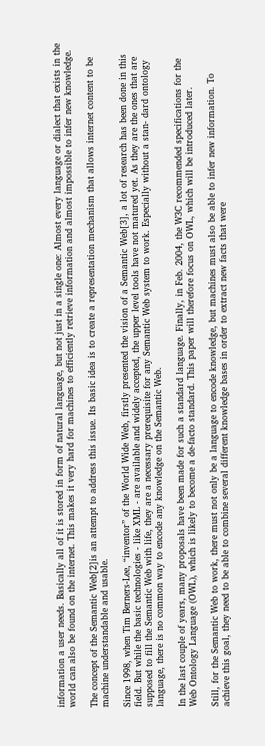information a user needs. Basically all of it is stored in form of natural language, but not just in a single one: Almost every language or dialect that exists in the world can also be found on the internet. This makes it very hard for machines to efficiently retrieve information and almost impossible to infer new knowledge.

The concept of the Semantic Web[2]is an attempt to address this issue. Its basic idea is to create a representation mechanism that allows internet content to be machine understandable and usable.

Since 1998, when Tim Berners-Lee, “inventor” of the World Wide Web, firstly presented the vision of a Semantic Web[3], a lot of research has been done in this field. But while the basic technologies - like XML - are available and widely accepted, the upper level tools have not matured yet. As they are the ones that are supposed to fill the Semantic Web with life, they are a necessary prerequisite for any Semantic Web system to work. Especially without a stan- dard ontology language, there is no common way to encode any knowledge on the Semantic Web.

In the last couple of years, many proposals have been made for such a standard language. Finally, in Feb. 2004, the W3C recommended specifications for the Web Ontology Language (OWL), which is likely to become a de-facto standard. This paper will therefore focus on OWL, which will be introduced later.

Still, for the Semantic Web to work, there must not only be a language to encode knowledge, but machines must also be able to infer new information. To achieve this goal, they need to be able to combine several different knowledge bases in order to extract new facts that were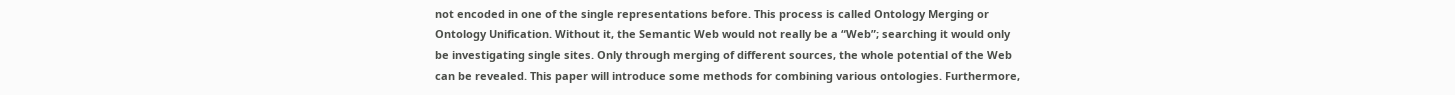not encoded in one of the single representations before. This process is called Ontology Merging or Ontology Unification. Without it, the Semantic Web would not really be a “Web”; searching it would only be investigating single sites. Only through merging of different sources, the whole potential of the Web can be revealed. This paper will introduce some methods for combining various ontologies. Furthermore,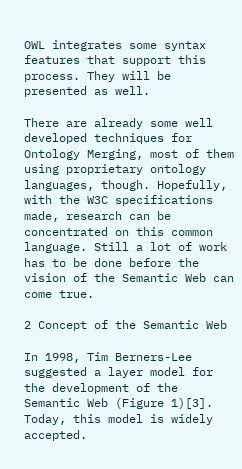OWL integrates some syntax features that support this process. They will be presented as well.

There are already some well developed techniques for Ontology Merging, most of them using proprietary ontology languages, though. Hopefully, with the W3C specifications made, research can be concentrated on this common language. Still a lot of work has to be done before the vision of the Semantic Web can come true.

2 Concept of the Semantic Web

In 1998, Tim Berners-Lee suggested a layer model for the development of the Semantic Web (Figure 1)[3]. Today, this model is widely accepted.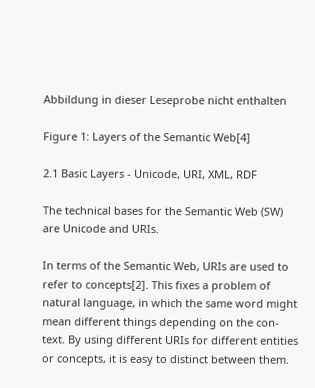Abbildung in dieser Leseprobe nicht enthalten

Figure 1: Layers of the Semantic Web[4]

2.1 Basic Layers - Unicode, URI, XML, RDF

The technical bases for the Semantic Web (SW) are Unicode and URIs.

In terms of the Semantic Web, URIs are used to refer to concepts[2]. This fixes a problem of natural language, in which the same word might mean different things depending on the con- text. By using different URIs for different entities or concepts, it is easy to distinct between them.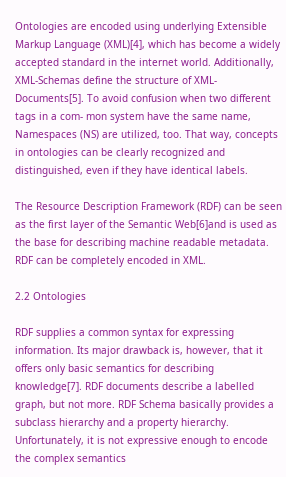Ontologies are encoded using underlying Extensible Markup Language (XML)[4], which has become a widely accepted standard in the internet world. Additionally, XML-Schemas define the structure of XML-Documents[5]. To avoid confusion when two different tags in a com- mon system have the same name, Namespaces (NS) are utilized, too. That way, concepts in ontologies can be clearly recognized and distinguished, even if they have identical labels.

The Resource Description Framework (RDF) can be seen as the first layer of the Semantic Web[6]and is used as the base for describing machine readable metadata. RDF can be completely encoded in XML.

2.2 Ontologies

RDF supplies a common syntax for expressing information. Its major drawback is, however, that it offers only basic semantics for describing knowledge[7]. RDF documents describe a labelled graph, but not more. RDF Schema basically provides a subclass hierarchy and a property hierarchy. Unfortunately, it is not expressive enough to encode the complex semantics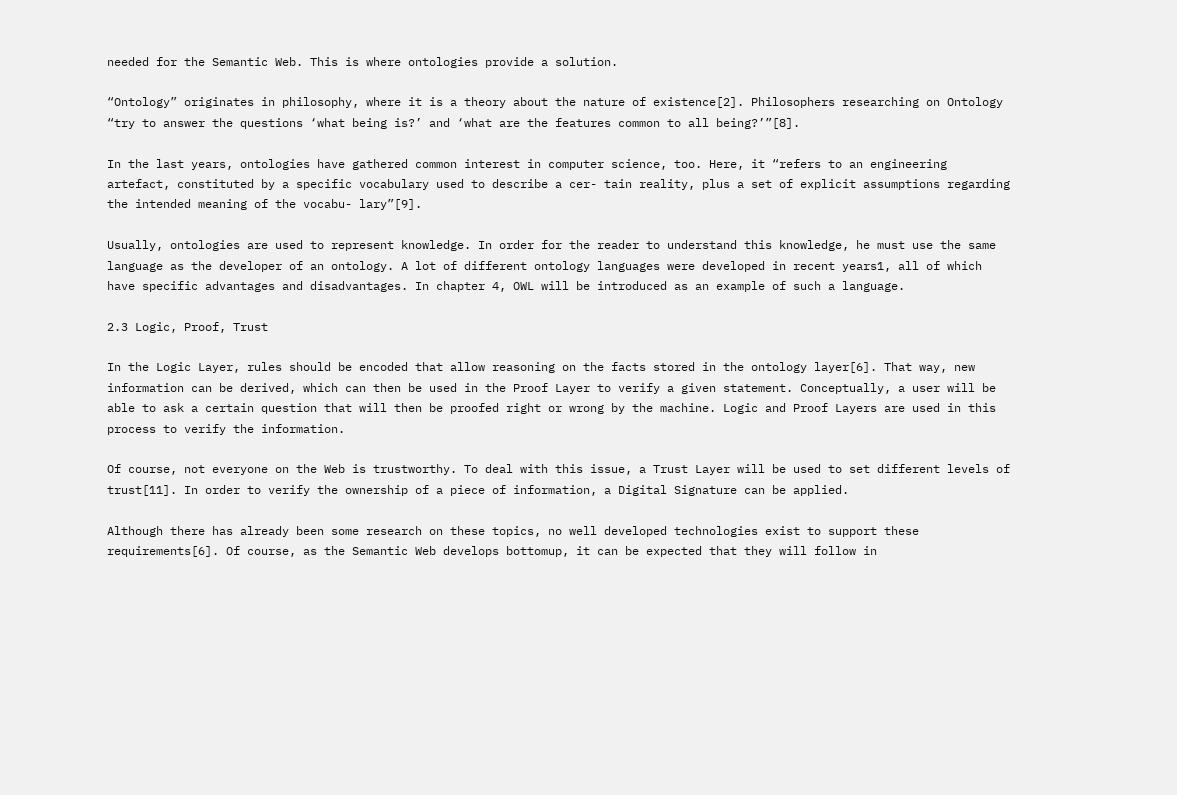needed for the Semantic Web. This is where ontologies provide a solution.

“Ontology” originates in philosophy, where it is a theory about the nature of existence[2]. Philosophers researching on Ontology “try to answer the questions ‘what being is?’ and ‘what are the features common to all being?’”[8].

In the last years, ontologies have gathered common interest in computer science, too. Here, it “refers to an engineering artefact, constituted by a specific vocabulary used to describe a cer- tain reality, plus a set of explicit assumptions regarding the intended meaning of the vocabu- lary”[9].

Usually, ontologies are used to represent knowledge. In order for the reader to understand this knowledge, he must use the same language as the developer of an ontology. A lot of different ontology languages were developed in recent years1, all of which have specific advantages and disadvantages. In chapter 4, OWL will be introduced as an example of such a language.

2.3 Logic, Proof, Trust

In the Logic Layer, rules should be encoded that allow reasoning on the facts stored in the ontology layer[6]. That way, new information can be derived, which can then be used in the Proof Layer to verify a given statement. Conceptually, a user will be able to ask a certain question that will then be proofed right or wrong by the machine. Logic and Proof Layers are used in this process to verify the information.

Of course, not everyone on the Web is trustworthy. To deal with this issue, a Trust Layer will be used to set different levels of trust[11]. In order to verify the ownership of a piece of information, a Digital Signature can be applied.

Although there has already been some research on these topics, no well developed technologies exist to support these requirements[6]. Of course, as the Semantic Web develops bottomup, it can be expected that they will follow in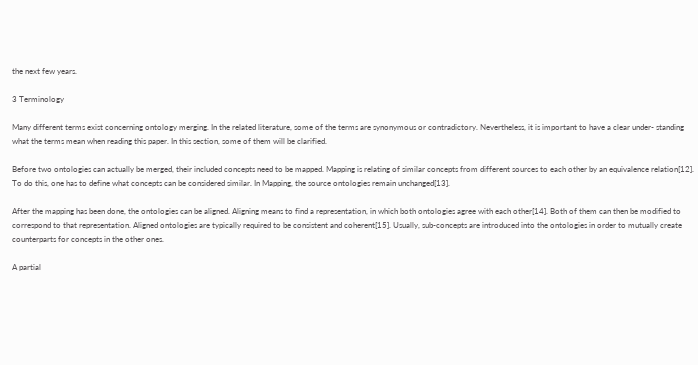the next few years.

3 Terminology

Many different terms exist concerning ontology merging. In the related literature, some of the terms are synonymous or contradictory. Nevertheless, it is important to have a clear under- standing what the terms mean when reading this paper. In this section, some of them will be clarified.

Before two ontologies can actually be merged, their included concepts need to be mapped. Mapping is relating of similar concepts from different sources to each other by an equivalence relation[12]. To do this, one has to define what concepts can be considered similar. In Mapping, the source ontologies remain unchanged[13].

After the mapping has been done, the ontologies can be aligned. Aligning means to find a representation, in which both ontologies agree with each other[14]. Both of them can then be modified to correspond to that representation. Aligned ontologies are typically required to be consistent and coherent[15]. Usually, sub-concepts are introduced into the ontologies in order to mutually create counterparts for concepts in the other ones.

A partial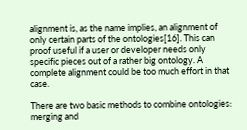alignment is, as the name implies, an alignment of only certain parts of the ontologies[16]. This can proof useful if a user or developer needs only specific pieces out of a rather big ontology. A complete alignment could be too much effort in that case.

There are two basic methods to combine ontologies: merging and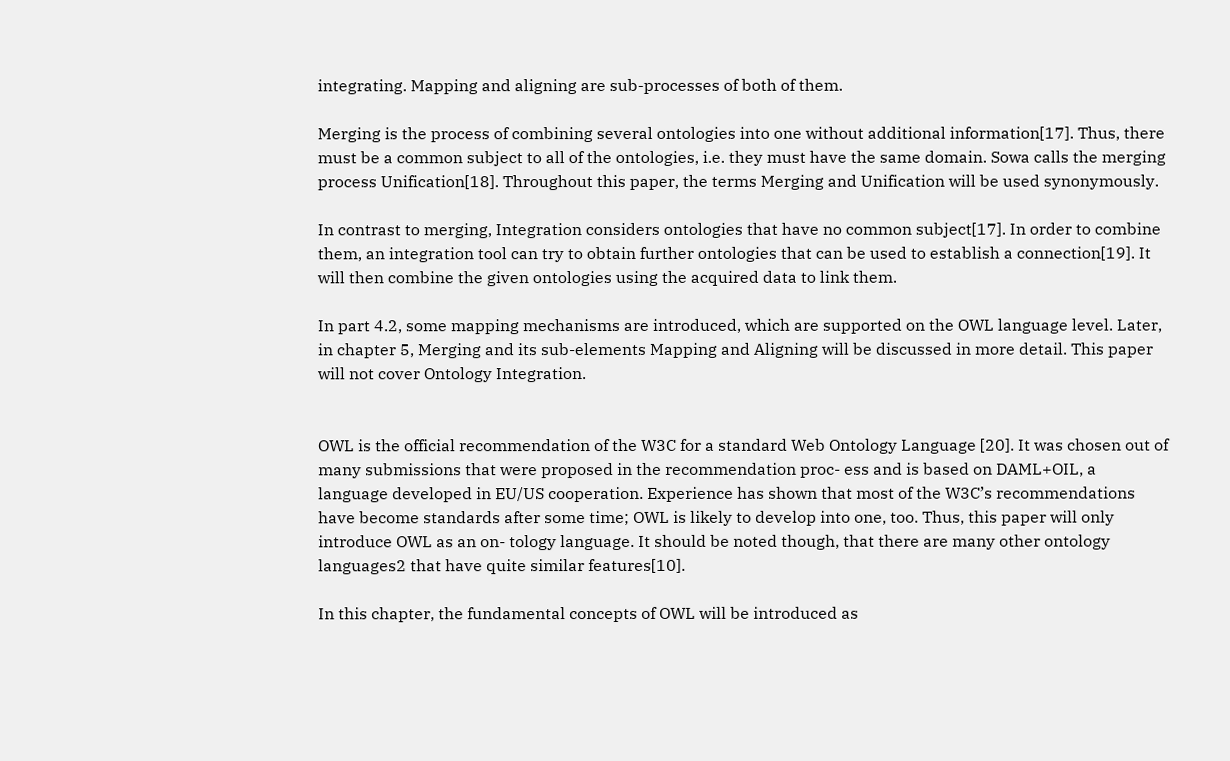integrating. Mapping and aligning are sub-processes of both of them.

Merging is the process of combining several ontologies into one without additional information[17]. Thus, there must be a common subject to all of the ontologies, i.e. they must have the same domain. Sowa calls the merging process Unification[18]. Throughout this paper, the terms Merging and Unification will be used synonymously.

In contrast to merging, Integration considers ontologies that have no common subject[17]. In order to combine them, an integration tool can try to obtain further ontologies that can be used to establish a connection[19]. It will then combine the given ontologies using the acquired data to link them.

In part 4.2, some mapping mechanisms are introduced, which are supported on the OWL language level. Later, in chapter 5, Merging and its sub-elements Mapping and Aligning will be discussed in more detail. This paper will not cover Ontology Integration.


OWL is the official recommendation of the W3C for a standard Web Ontology Language [20]. It was chosen out of many submissions that were proposed in the recommendation proc- ess and is based on DAML+OIL, a language developed in EU/US cooperation. Experience has shown that most of the W3C’s recommendations have become standards after some time; OWL is likely to develop into one, too. Thus, this paper will only introduce OWL as an on- tology language. It should be noted though, that there are many other ontology languages2 that have quite similar features[10].

In this chapter, the fundamental concepts of OWL will be introduced as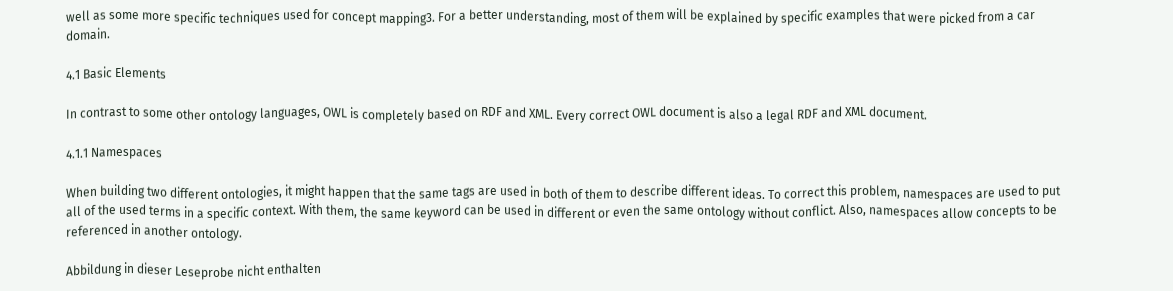well as some more specific techniques used for concept mapping3. For a better understanding, most of them will be explained by specific examples that were picked from a car domain.

4.1 Basic Elements

In contrast to some other ontology languages, OWL is completely based on RDF and XML. Every correct OWL document is also a legal RDF and XML document.

4.1.1 Namespaces

When building two different ontologies, it might happen that the same tags are used in both of them to describe different ideas. To correct this problem, namespaces are used to put all of the used terms in a specific context. With them, the same keyword can be used in different or even the same ontology without conflict. Also, namespaces allow concepts to be referenced in another ontology.

Abbildung in dieser Leseprobe nicht enthalten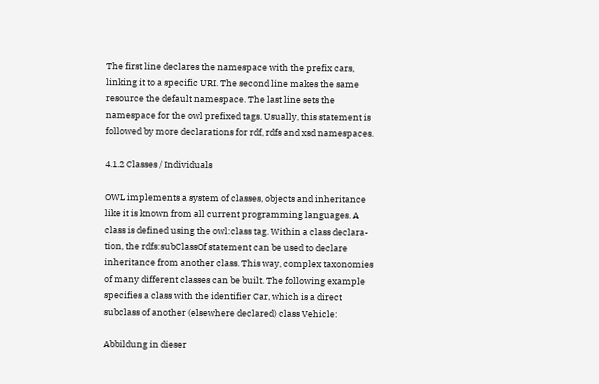The first line declares the namespace with the prefix cars, linking it to a specific URI. The second line makes the same resource the default namespace. The last line sets the namespace for the owl prefixed tags. Usually, this statement is followed by more declarations for rdf, rdfs and xsd namespaces.

4.1.2 Classes / Individuals

OWL implements a system of classes, objects and inheritance like it is known from all current programming languages. A class is defined using the owl:class tag. Within a class declara- tion, the rdfs:subClassOf statement can be used to declare inheritance from another class. This way, complex taxonomies of many different classes can be built. The following example specifies a class with the identifier Car, which is a direct subclass of another (elsewhere declared) class Vehicle:

Abbildung in dieser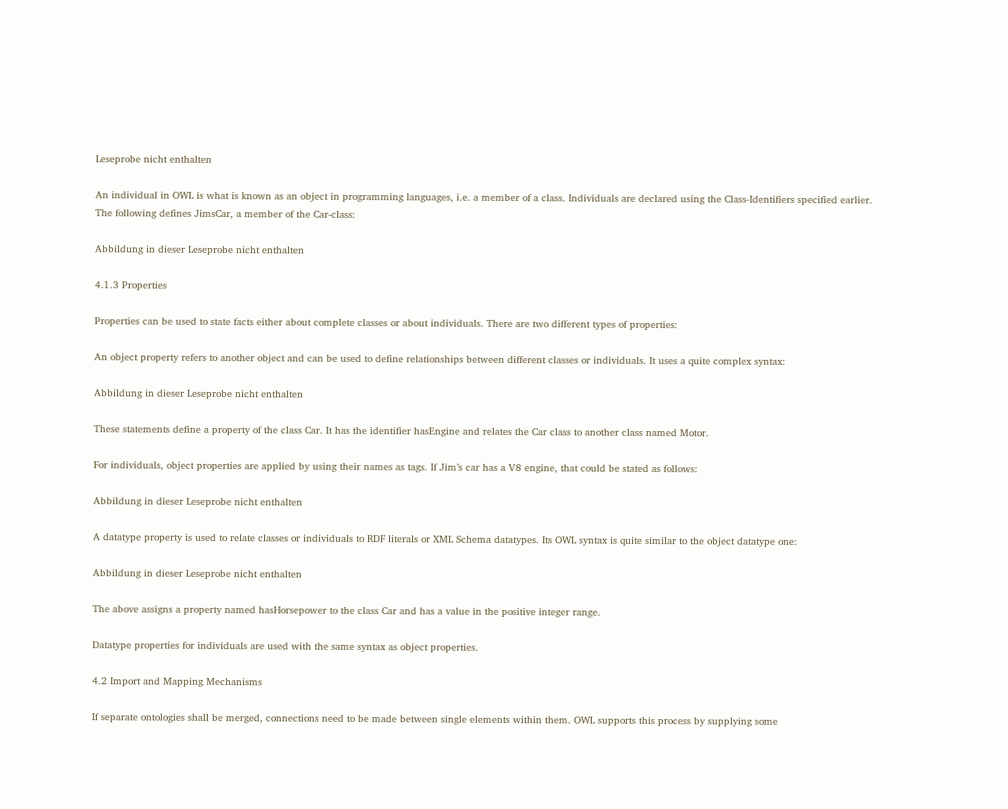Leseprobe nicht enthalten

An individual in OWL is what is known as an object in programming languages, i.e. a member of a class. Individuals are declared using the Class-Identifiers specified earlier. The following defines JimsCar, a member of the Car-class:

Abbildung in dieser Leseprobe nicht enthalten

4.1.3 Properties

Properties can be used to state facts either about complete classes or about individuals. There are two different types of properties:

An object property refers to another object and can be used to define relationships between different classes or individuals. It uses a quite complex syntax:

Abbildung in dieser Leseprobe nicht enthalten

These statements define a property of the class Car. It has the identifier hasEngine and relates the Car class to another class named Motor.

For individuals, object properties are applied by using their names as tags. If Jim’s car has a V8 engine, that could be stated as follows:

Abbildung in dieser Leseprobe nicht enthalten

A datatype property is used to relate classes or individuals to RDF literals or XML Schema datatypes. Its OWL syntax is quite similar to the object datatype one:

Abbildung in dieser Leseprobe nicht enthalten

The above assigns a property named hasHorsepower to the class Car and has a value in the positive integer range.

Datatype properties for individuals are used with the same syntax as object properties.

4.2 Import and Mapping Mechanisms

If separate ontologies shall be merged, connections need to be made between single elements within them. OWL supports this process by supplying some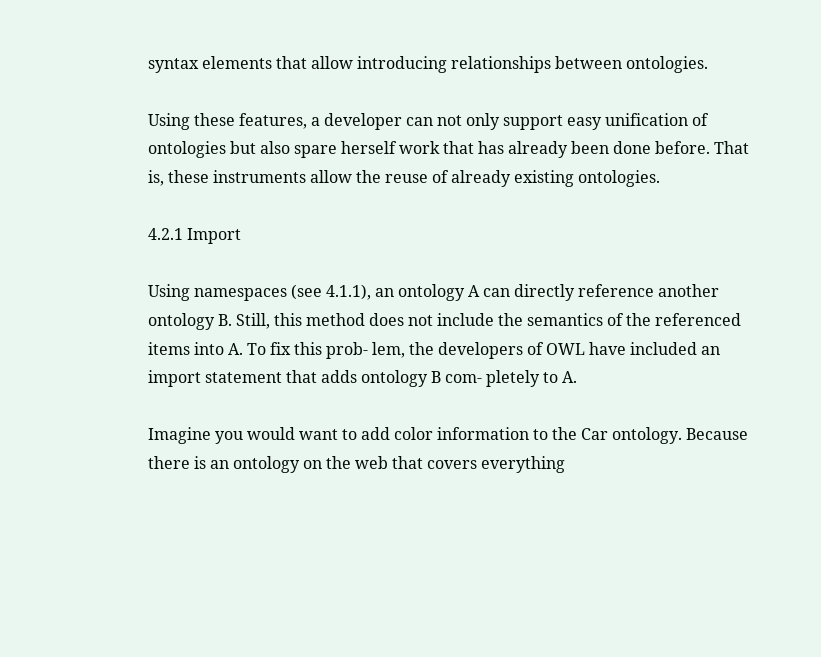syntax elements that allow introducing relationships between ontologies.

Using these features, a developer can not only support easy unification of ontologies but also spare herself work that has already been done before. That is, these instruments allow the reuse of already existing ontologies.

4.2.1 Import

Using namespaces (see 4.1.1), an ontology A can directly reference another ontology B. Still, this method does not include the semantics of the referenced items into A. To fix this prob- lem, the developers of OWL have included an import statement that adds ontology B com- pletely to A.

Imagine you would want to add color information to the Car ontology. Because there is an ontology on the web that covers everything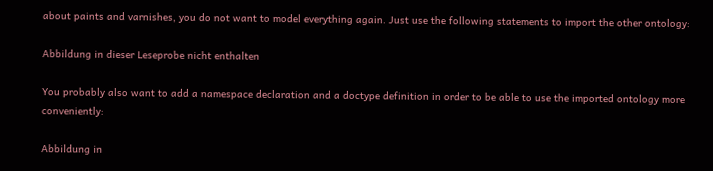about paints and varnishes, you do not want to model everything again. Just use the following statements to import the other ontology:

Abbildung in dieser Leseprobe nicht enthalten

You probably also want to add a namespace declaration and a doctype definition in order to be able to use the imported ontology more conveniently:

Abbildung in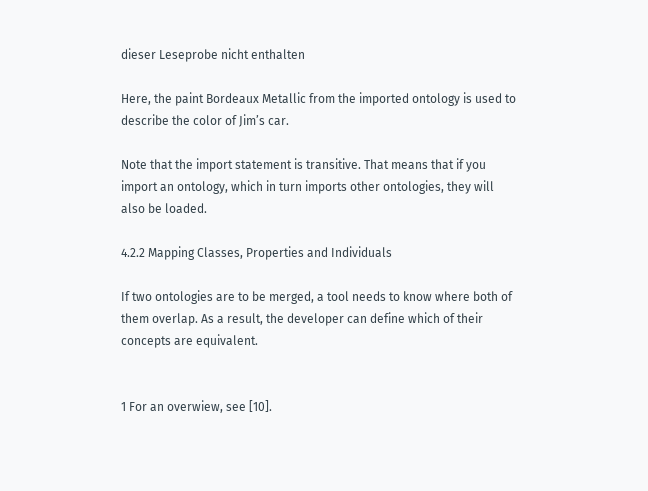dieser Leseprobe nicht enthalten

Here, the paint Bordeaux Metallic from the imported ontology is used to describe the color of Jim’s car.

Note that the import statement is transitive. That means that if you import an ontology, which in turn imports other ontologies, they will also be loaded.

4.2.2 Mapping Classes, Properties and Individuals

If two ontologies are to be merged, a tool needs to know where both of them overlap. As a result, the developer can define which of their concepts are equivalent.


1 For an overwiew, see [10].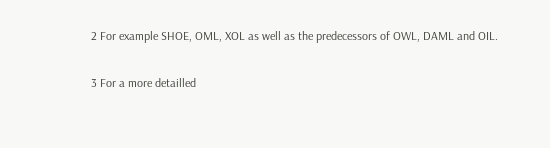2 For example SHOE, OML, XOL as well as the predecessors of OWL, DAML and OIL.

3 For a more detailled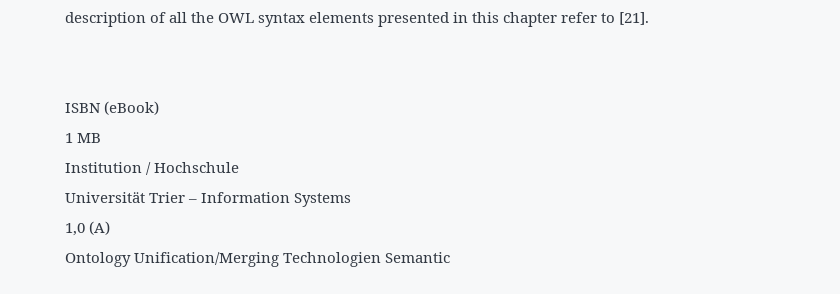description of all the OWL syntax elements presented in this chapter refer to [21].


ISBN (eBook)
1 MB
Institution / Hochschule
Universität Trier – Information Systems
1,0 (A)
Ontology Unification/Merging Technologien Semantic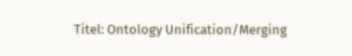Titel: Ontology Unification/Merging